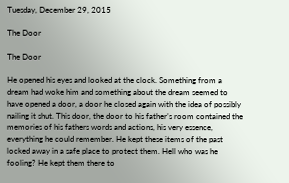Tuesday, December 29, 2015

The Door

The Door

He opened his eyes and looked at the clock. Something from a dream had woke him and something about the dream seemed to have opened a door, a door he closed again with the idea of possibly nailing it shut. This door, the door to his father’s room contained the memories of his fathers words and actions, his very essence, everything he could remember. He kept these items of the past locked away in a safe place to protect them. Hell who was he fooling? He kept them there to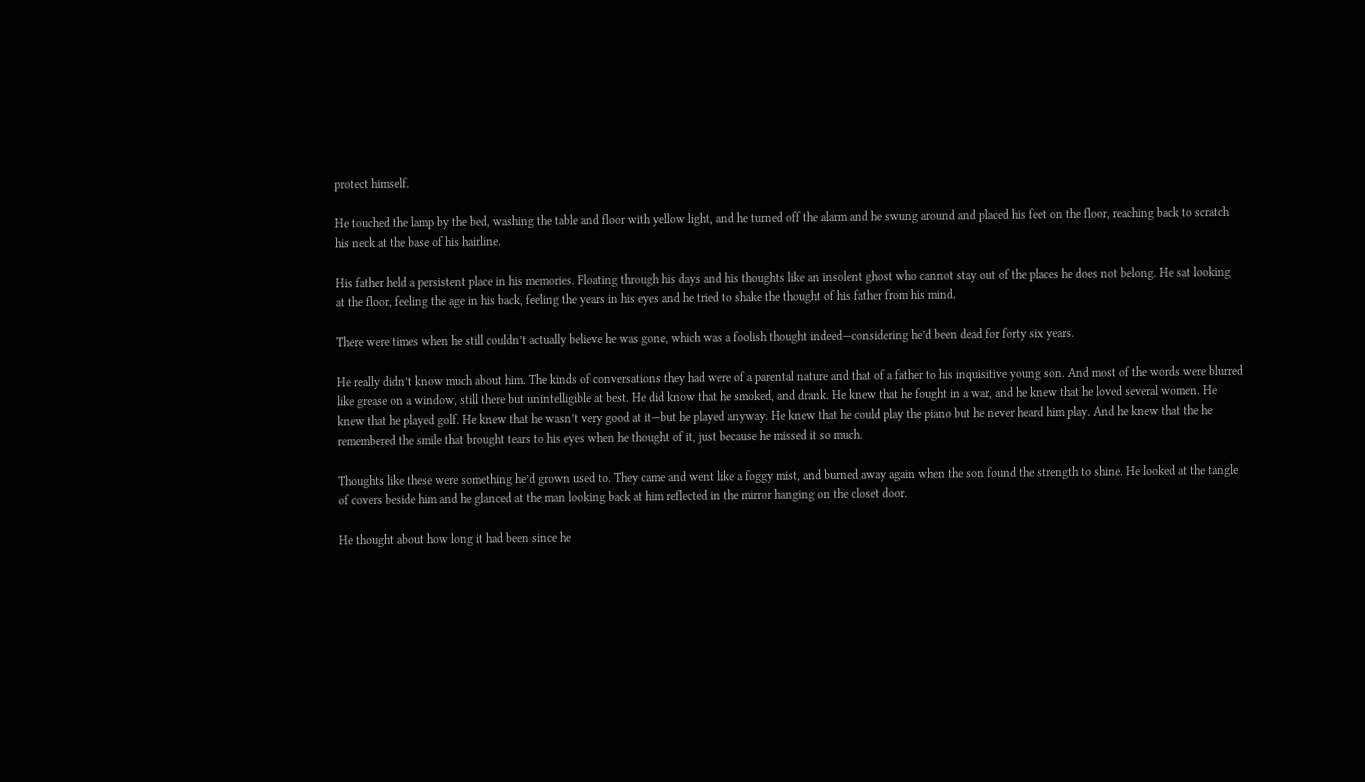protect himself.

He touched the lamp by the bed, washing the table and floor with yellow light, and he turned off the alarm and he swung around and placed his feet on the floor, reaching back to scratch his neck at the base of his hairline.

His father held a persistent place in his memories. Floating through his days and his thoughts like an insolent ghost who cannot stay out of the places he does not belong. He sat looking at the floor, feeling the age in his back, feeling the years in his eyes and he tried to shake the thought of his father from his mind.

There were times when he still couldn’t actually believe he was gone, which was a foolish thought indeed—considering he’d been dead for forty six years.

He really didn’t know much about him. The kinds of conversations they had were of a parental nature and that of a father to his inquisitive young son. And most of the words were blurred like grease on a window, still there but unintelligible at best. He did know that he smoked, and drank. He knew that he fought in a war, and he knew that he loved several women. He knew that he played golf. He knew that he wasn’t very good at it—but he played anyway. He knew that he could play the piano but he never heard him play. And he knew that the he remembered the smile that brought tears to his eyes when he thought of it, just because he missed it so much.

Thoughts like these were something he’d grown used to. They came and went like a foggy mist, and burned away again when the son found the strength to shine. He looked at the tangle of covers beside him and he glanced at the man looking back at him reflected in the mirror hanging on the closet door.

He thought about how long it had been since he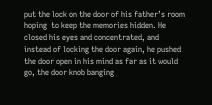put the lock on the door of his father’s room hoping  to keep the memories hidden. He closed his eyes and concentrated, and instead of locking the door again, he pushed the door open in his mind as far as it would go, the door knob banging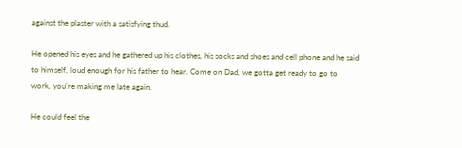against the plaster with a satisfying thud.

He opened his eyes and he gathered up his clothes, his socks and shoes and cell phone and he said to himself, loud enough for his father to hear. Come on Dad, we gotta get ready to go to work, you’re making me late again.

He could feel the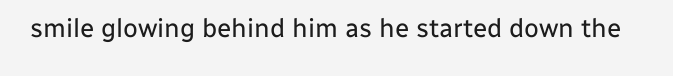smile glowing behind him as he started down the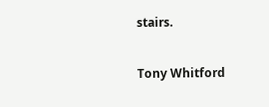stairs.

Tony Whitford